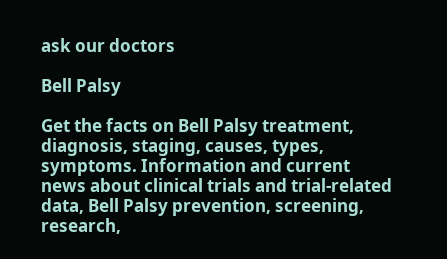ask our doctors

Bell Palsy

Get the facts on Bell Palsy treatment, diagnosis, staging, causes, types, symptoms. Information and current news about clinical trials and trial-related data, Bell Palsy prevention, screening, research,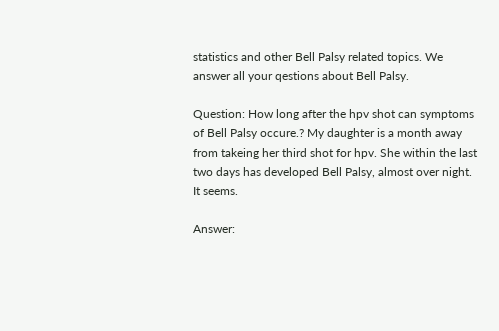statistics and other Bell Palsy related topics. We answer all your qestions about Bell Palsy.

Question: How long after the hpv shot can symptoms of Bell Palsy occure.? My daughter is a month away from takeing her third shot for hpv. She within the last two days has developed Bell Palsy, almost over night. It seems.

Answer: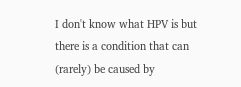I don't know what HPV is but there is a condition that can (rarely) be caused by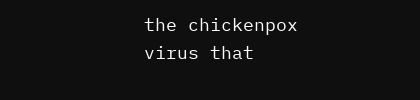the chickenpox virus that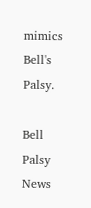mimics Bell's Palsy.

Bell Palsy News